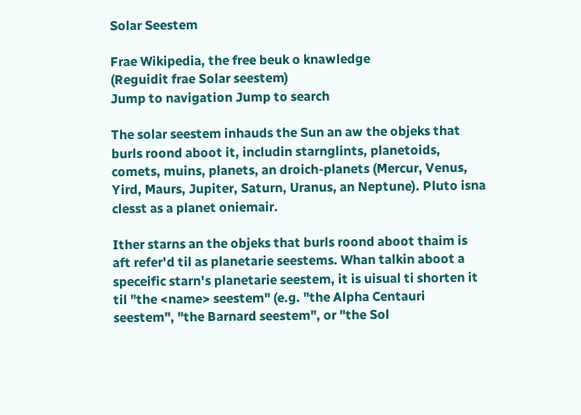Solar Seestem

Frae Wikipedia, the free beuk o knawledge
(Reguidit frae Solar seestem)
Jump to navigation Jump to search

The solar seestem inhauds the Sun an aw the objeks that burls roond aboot it, includin starnglints, planetoids, comets, muins, planets, an droich-planets (Mercur, Venus, Yird, Maurs, Jupiter, Saturn, Uranus, an Neptune). Pluto isna clesst as a planet oniemair.

Ither starns an the objeks that burls roond aboot thaim is aft refer'd til as planetarie seestems. Whan talkin aboot a speceific starn's planetarie seestem, it is uisual ti shorten it til "the <name> seestem" (e.g. "the Alpha Centauri seestem", "the Barnard seestem", or "the Sol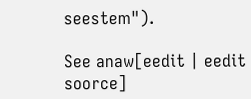seestem").

See anaw[eedit | eedit soorce]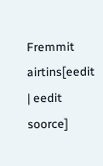Fremmit airtins[eedit | eedit soorce]